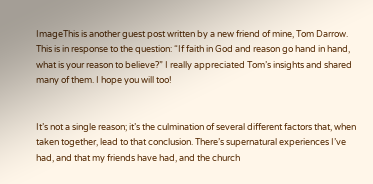ImageThis is another guest post written by a new friend of mine, Tom Darrow. This is in response to the question: “If faith in God and reason go hand in hand, what is your reason to believe?” I really appreciated Tom’s insights and shared many of them. I hope you will too!


It’s not a single reason; it’s the culmination of several different factors that, when taken together, lead to that conclusion. There’s supernatural experiences I’ve had, and that my friends have had, and the church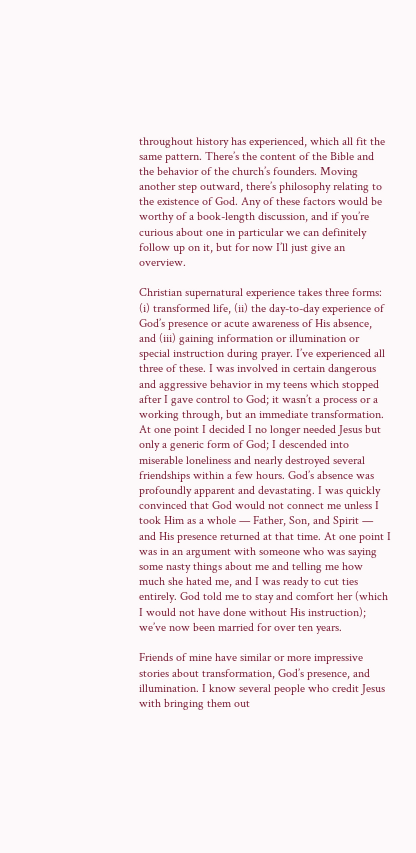throughout history has experienced, which all fit the same pattern. There’s the content of the Bible and the behavior of the church’s founders. Moving another step outward, there’s philosophy relating to the existence of God. Any of these factors would be worthy of a book-length discussion, and if you’re curious about one in particular we can definitely follow up on it, but for now I’ll just give an overview.

Christian supernatural experience takes three forms: (i) transformed life, (ii) the day-to-day experience of God’s presence or acute awareness of His absence, and (iii) gaining information or illumination or special instruction during prayer. I’ve experienced all three of these. I was involved in certain dangerous and aggressive behavior in my teens which stopped after I gave control to God; it wasn’t a process or a working through, but an immediate transformation. At one point I decided I no longer needed Jesus but only a generic form of God; I descended into miserable loneliness and nearly destroyed several friendships within a few hours. God’s absence was profoundly apparent and devastating. I was quickly convinced that God would not connect me unless I took Him as a whole — Father, Son, and Spirit — and His presence returned at that time. At one point I was in an argument with someone who was saying some nasty things about me and telling me how much she hated me, and I was ready to cut ties entirely. God told me to stay and comfort her (which I would not have done without His instruction); we’ve now been married for over ten years.

Friends of mine have similar or more impressive stories about transformation, God’s presence, and illumination. I know several people who credit Jesus with bringing them out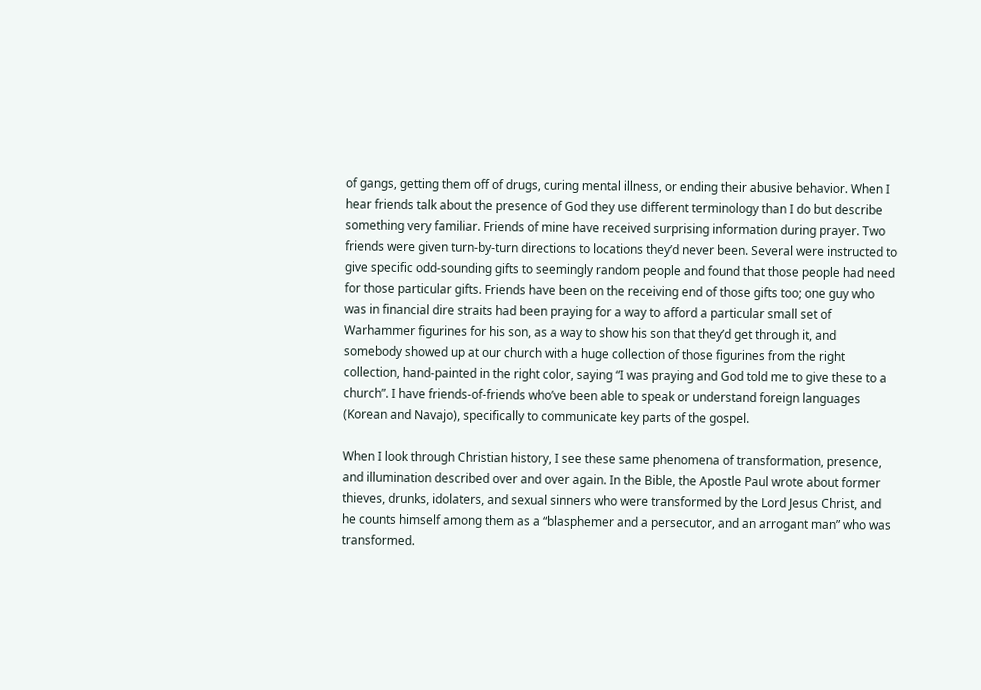of gangs, getting them off of drugs, curing mental illness, or ending their abusive behavior. When I hear friends talk about the presence of God they use different terminology than I do but describe something very familiar. Friends of mine have received surprising information during prayer. Two friends were given turn-by-turn directions to locations they’d never been. Several were instructed to give specific odd-sounding gifts to seemingly random people and found that those people had need for those particular gifts. Friends have been on the receiving end of those gifts too; one guy who was in financial dire straits had been praying for a way to afford a particular small set of Warhammer figurines for his son, as a way to show his son that they’d get through it, and somebody showed up at our church with a huge collection of those figurines from the right collection, hand-painted in the right color, saying “I was praying and God told me to give these to a church”. I have friends-of-friends who’ve been able to speak or understand foreign languages (Korean and Navajo), specifically to communicate key parts of the gospel.

When I look through Christian history, I see these same phenomena of transformation, presence, and illumination described over and over again. In the Bible, the Apostle Paul wrote about former thieves, drunks, idolaters, and sexual sinners who were transformed by the Lord Jesus Christ, and he counts himself among them as a “blasphemer and a persecutor, and an arrogant man” who was transformed.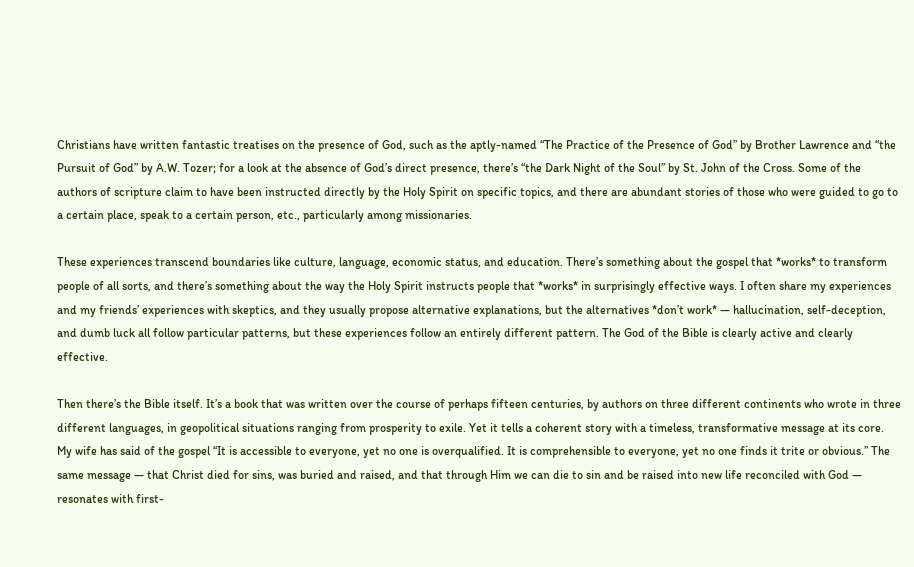Christians have written fantastic treatises on the presence of God, such as the aptly-named “The Practice of the Presence of God” by Brother Lawrence and “the Pursuit of God” by A.W. Tozer; for a look at the absence of God’s direct presence, there’s “the Dark Night of the Soul” by St. John of the Cross. Some of the authors of scripture claim to have been instructed directly by the Holy Spirit on specific topics, and there are abundant stories of those who were guided to go to a certain place, speak to a certain person, etc., particularly among missionaries.

These experiences transcend boundaries like culture, language, economic status, and education. There’s something about the gospel that *works* to transform people of all sorts, and there’s something about the way the Holy Spirit instructs people that *works* in surprisingly effective ways. I often share my experiences and my friends’ experiences with skeptics, and they usually propose alternative explanations, but the alternatives *don’t work* — hallucination, self-deception, and dumb luck all follow particular patterns, but these experiences follow an entirely different pattern. The God of the Bible is clearly active and clearly effective.

Then there’s the Bible itself. It’s a book that was written over the course of perhaps fifteen centuries, by authors on three different continents who wrote in three different languages, in geopolitical situations ranging from prosperity to exile. Yet it tells a coherent story with a timeless, transformative message at its core. My wife has said of the gospel “It is accessible to everyone, yet no one is overqualified. It is comprehensible to everyone, yet no one finds it trite or obvious.” The same message — that Christ died for sins, was buried and raised, and that through Him we can die to sin and be raised into new life reconciled with God — resonates with first-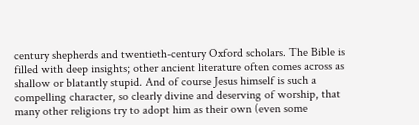century shepherds and twentieth-century Oxford scholars. The Bible is filled with deep insights; other ancient literature often comes across as shallow or blatantly stupid. And of course Jesus himself is such a compelling character, so clearly divine and deserving of worship, that many other religions try to adopt him as their own (even some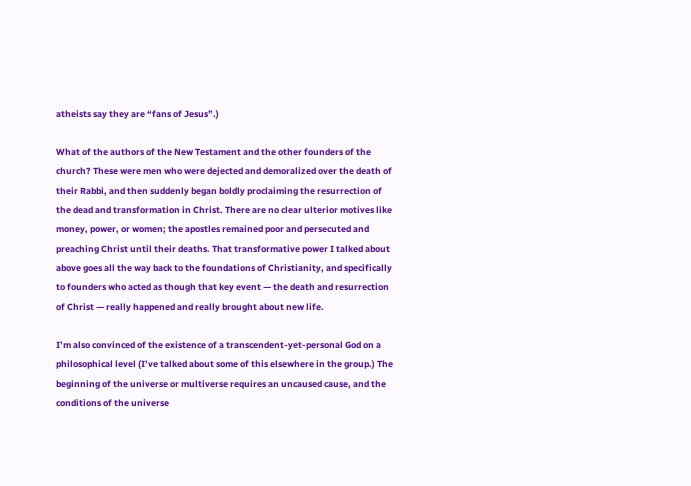atheists say they are “fans of Jesus”.)

What of the authors of the New Testament and the other founders of the church? These were men who were dejected and demoralized over the death of their Rabbi, and then suddenly began boldly proclaiming the resurrection of the dead and transformation in Christ. There are no clear ulterior motives like money, power, or women; the apostles remained poor and persecuted and preaching Christ until their deaths. That transformative power I talked about above goes all the way back to the foundations of Christianity, and specifically to founders who acted as though that key event — the death and resurrection of Christ — really happened and really brought about new life.

I’m also convinced of the existence of a transcendent-yet-personal God on a philosophical level (I’ve talked about some of this elsewhere in the group.) The beginning of the universe or multiverse requires an uncaused cause, and the conditions of the universe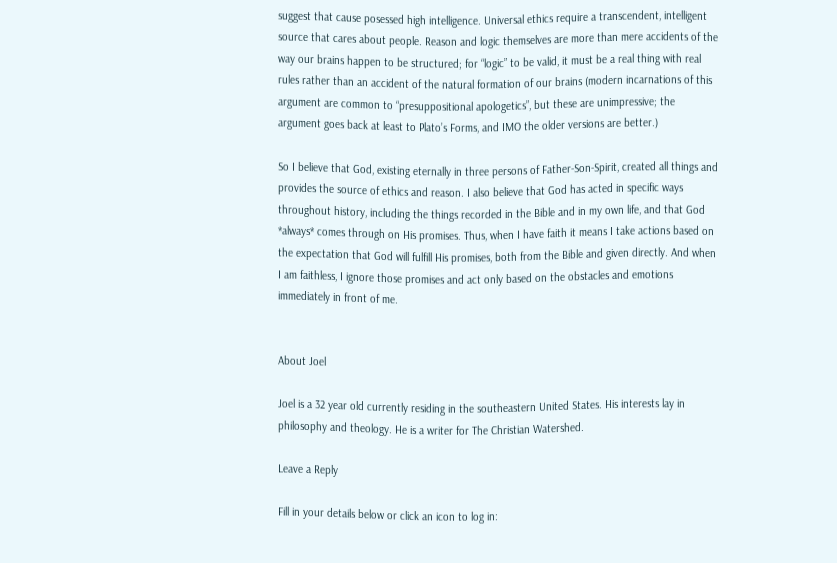suggest that cause posessed high intelligence. Universal ethics require a transcendent, intelligent source that cares about people. Reason and logic themselves are more than mere accidents of the way our brains happen to be structured; for “logic” to be valid, it must be a real thing with real rules rather than an accident of the natural formation of our brains (modern incarnations of this argument are common to “presuppositional apologetics”, but these are unimpressive; the argument goes back at least to Plato’s Forms, and IMO the older versions are better.)

So I believe that God, existing eternally in three persons of Father-Son-Spirit, created all things and provides the source of ethics and reason. I also believe that God has acted in specific ways throughout history, including the things recorded in the Bible and in my own life, and that God *always* comes through on His promises. Thus, when I have faith it means I take actions based on the expectation that God will fulfill His promises, both from the Bible and given directly. And when I am faithless, I ignore those promises and act only based on the obstacles and emotions immediately in front of me.


About Joel

Joel is a 32 year old currently residing in the southeastern United States. His interests lay in philosophy and theology. He is a writer for The Christian Watershed.

Leave a Reply

Fill in your details below or click an icon to log in: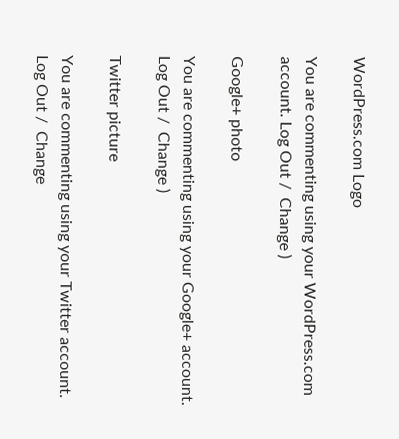WordPress.com Logo

You are commenting using your WordPress.com account. Log Out /  Change )

Google+ photo

You are commenting using your Google+ account. Log Out /  Change )

Twitter picture

You are commenting using your Twitter account. Log Out /  Change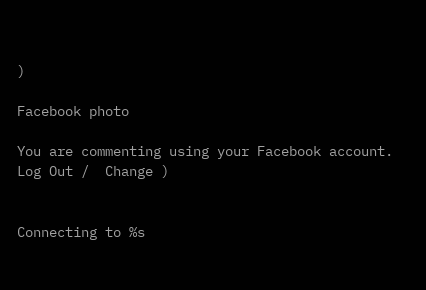)

Facebook photo

You are commenting using your Facebook account. Log Out /  Change )


Connecting to %s